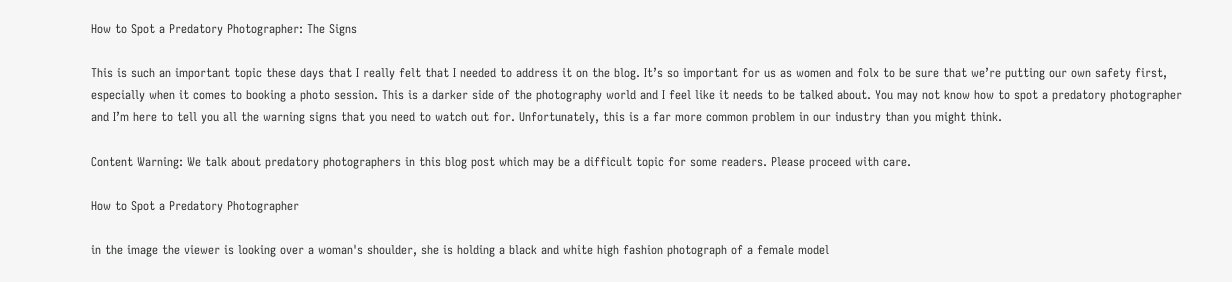How to Spot a Predatory Photographer: The Signs

This is such an important topic these days that I really felt that I needed to address it on the blog. It’s so important for us as women and folx to be sure that we’re putting our own safety first, especially when it comes to booking a photo session. This is a darker side of the photography world and I feel like it needs to be talked about. You may not know how to spot a predatory photographer and I’m here to tell you all the warning signs that you need to watch out for. Unfortunately, this is a far more common problem in our industry than you might think.

Content Warning: We talk about predatory photographers in this blog post which may be a difficult topic for some readers. Please proceed with care.

How to Spot a Predatory Photographer

in the image the viewer is looking over a woman's shoulder, she is holding a black and white high fashion photograph of a female model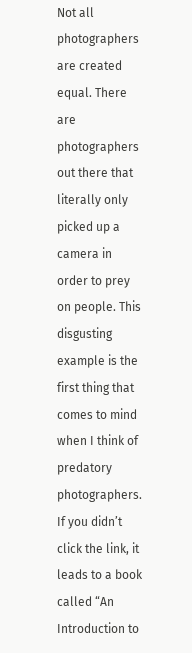Not all photographers are created equal. There are photographers out there that literally only picked up a camera in order to prey on people. This disgusting example is the first thing that comes to mind when I think of predatory photographers. If you didn’t click the link, it leads to a book called “An Introduction to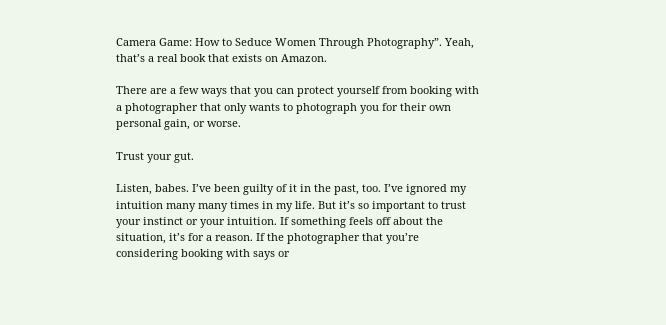Camera Game: How to Seduce Women Through Photography”. Yeah, that’s a real book that exists on Amazon.

There are a few ways that you can protect yourself from booking with a photographer that only wants to photograph you for their own personal gain, or worse.

Trust your gut.

Listen, babes. I’ve been guilty of it in the past, too. I’ve ignored my intuition many many times in my life. But it’s so important to trust your instinct or your intuition. If something feels off about the situation, it’s for a reason. If the photographer that you’re considering booking with says or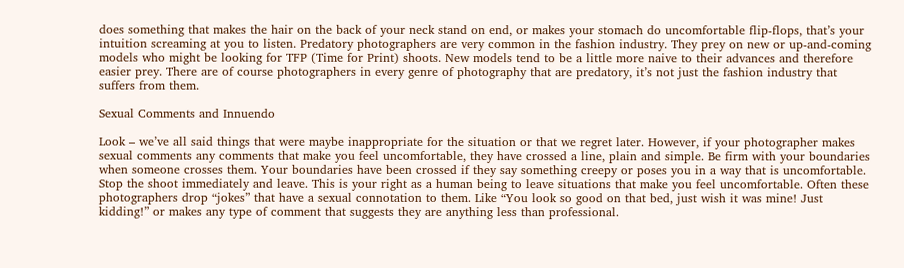does something that makes the hair on the back of your neck stand on end, or makes your stomach do uncomfortable flip-flops, that’s your intuition screaming at you to listen. Predatory photographers are very common in the fashion industry. They prey on new or up-and-coming models who might be looking for TFP (Time for Print) shoots. New models tend to be a little more naive to their advances and therefore easier prey. There are of course photographers in every genre of photography that are predatory, it’s not just the fashion industry that suffers from them.

Sexual Comments and Innuendo

Look – we’ve all said things that were maybe inappropriate for the situation or that we regret later. However, if your photographer makes sexual comments any comments that make you feel uncomfortable, they have crossed a line, plain and simple. Be firm with your boundaries when someone crosses them. Your boundaries have been crossed if they say something creepy or poses you in a way that is uncomfortable. Stop the shoot immediately and leave. This is your right as a human being to leave situations that make you feel uncomfortable. Often these photographers drop “jokes” that have a sexual connotation to them. Like “You look so good on that bed, just wish it was mine! Just kidding!” or makes any type of comment that suggests they are anything less than professional.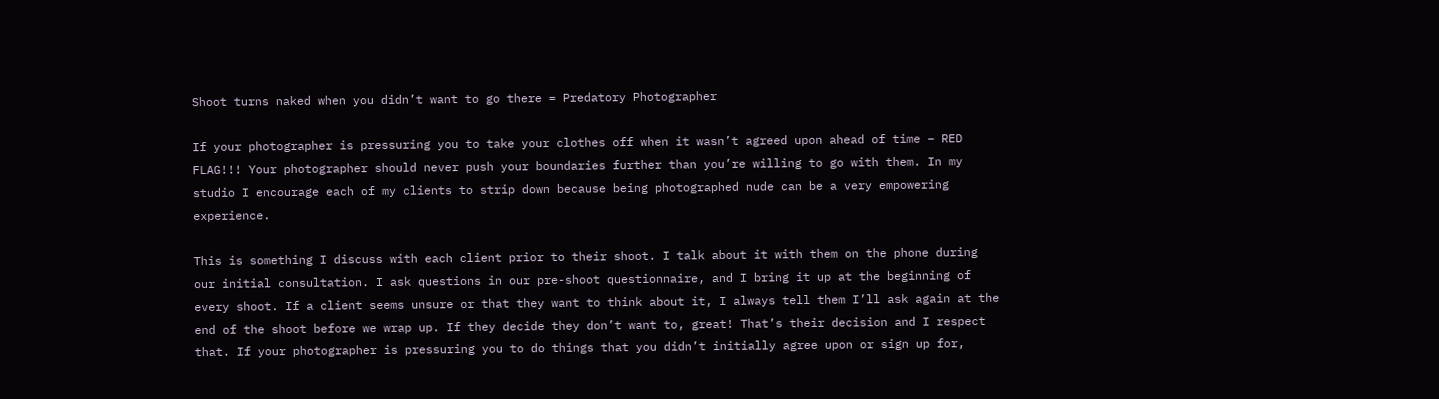Shoot turns naked when you didn’t want to go there = Predatory Photographer

If your photographer is pressuring you to take your clothes off when it wasn’t agreed upon ahead of time – RED FLAG!!! Your photographer should never push your boundaries further than you’re willing to go with them. In my studio I encourage each of my clients to strip down because being photographed nude can be a very empowering experience.

This is something I discuss with each client prior to their shoot. I talk about it with them on the phone during our initial consultation. I ask questions in our pre-shoot questionnaire, and I bring it up at the beginning of every shoot. If a client seems unsure or that they want to think about it, I always tell them I’ll ask again at the end of the shoot before we wrap up. If they decide they don’t want to, great! That’s their decision and I respect that. If your photographer is pressuring you to do things that you didn’t initially agree upon or sign up for,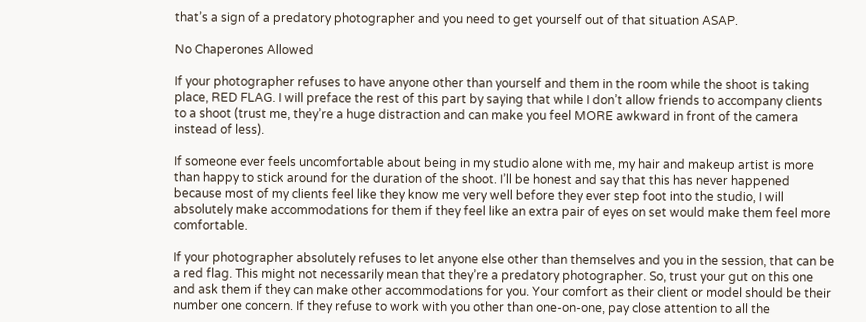that’s a sign of a predatory photographer and you need to get yourself out of that situation ASAP.

No Chaperones Allowed

If your photographer refuses to have anyone other than yourself and them in the room while the shoot is taking place, RED FLAG. I will preface the rest of this part by saying that while I don’t allow friends to accompany clients to a shoot (trust me, they’re a huge distraction and can make you feel MORE awkward in front of the camera instead of less).

If someone ever feels uncomfortable about being in my studio alone with me, my hair and makeup artist is more than happy to stick around for the duration of the shoot. I’ll be honest and say that this has never happened because most of my clients feel like they know me very well before they ever step foot into the studio, I will absolutely make accommodations for them if they feel like an extra pair of eyes on set would make them feel more comfortable.

If your photographer absolutely refuses to let anyone else other than themselves and you in the session, that can be a red flag. This might not necessarily mean that they’re a predatory photographer. So, trust your gut on this one and ask them if they can make other accommodations for you. Your comfort as their client or model should be their number one concern. If they refuse to work with you other than one-on-one, pay close attention to all the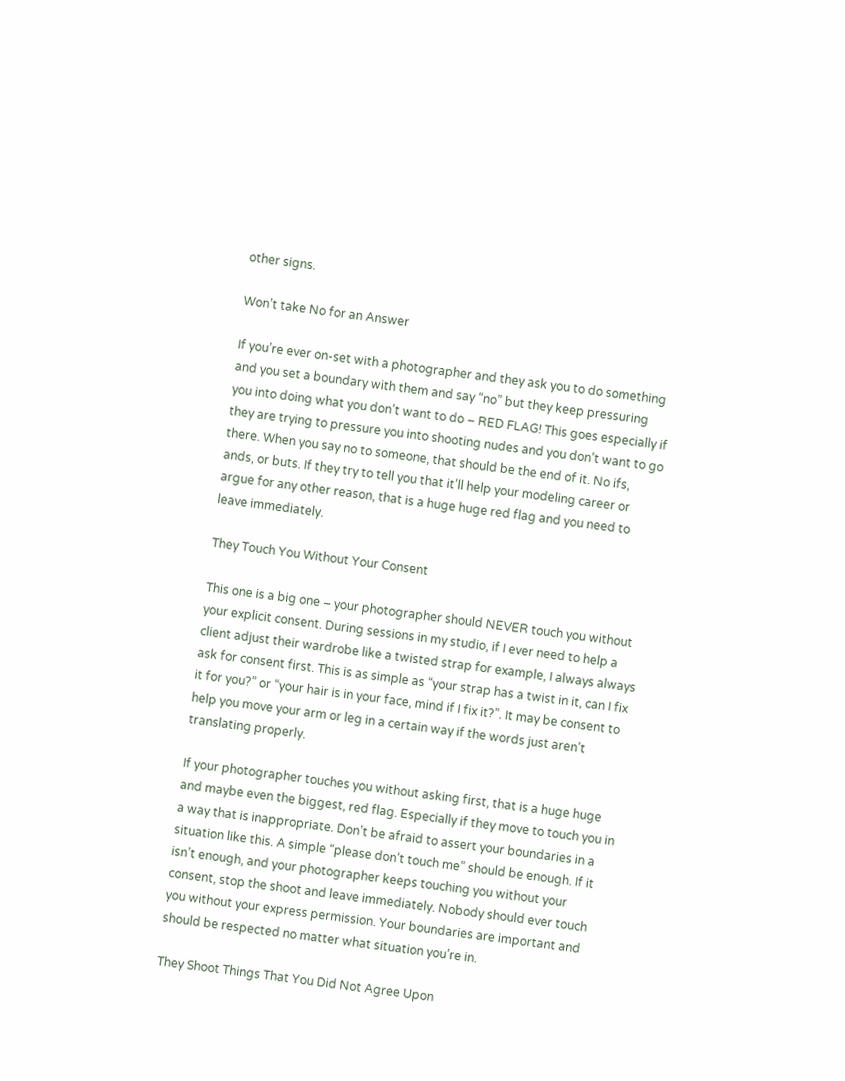other signs.

Won’t take No for an Answer

If you’re ever on-set with a photographer and they ask you to do something and you set a boundary with them and say “no” but they keep pressuring you into doing what you don’t want to do – RED FLAG! This goes especially if they are trying to pressure you into shooting nudes and you don’t want to go there. When you say no to someone, that should be the end of it. No ifs, ands, or buts. If they try to tell you that it’ll help your modeling career or argue for any other reason, that is a huge huge red flag and you need to leave immediately.

They Touch You Without Your Consent

This one is a big one – your photographer should NEVER touch you without your explicit consent. During sessions in my studio, if I ever need to help a client adjust their wardrobe like a twisted strap for example, I always always ask for consent first. This is as simple as “your strap has a twist in it, can I fix it for you?” or “your hair is in your face, mind if I fix it?”. It may be consent to help you move your arm or leg in a certain way if the words just aren’t translating properly.

If your photographer touches you without asking first, that is a huge huge and maybe even the biggest, red flag. Especially if they move to touch you in a way that is inappropriate. Don’t be afraid to assert your boundaries in a situation like this. A simple “please don’t touch me” should be enough. If it isn’t enough, and your photographer keeps touching you without your consent, stop the shoot and leave immediately. Nobody should ever touch you without your express permission. Your boundaries are important and should be respected no matter what situation you’re in.

They Shoot Things That You Did Not Agree Upon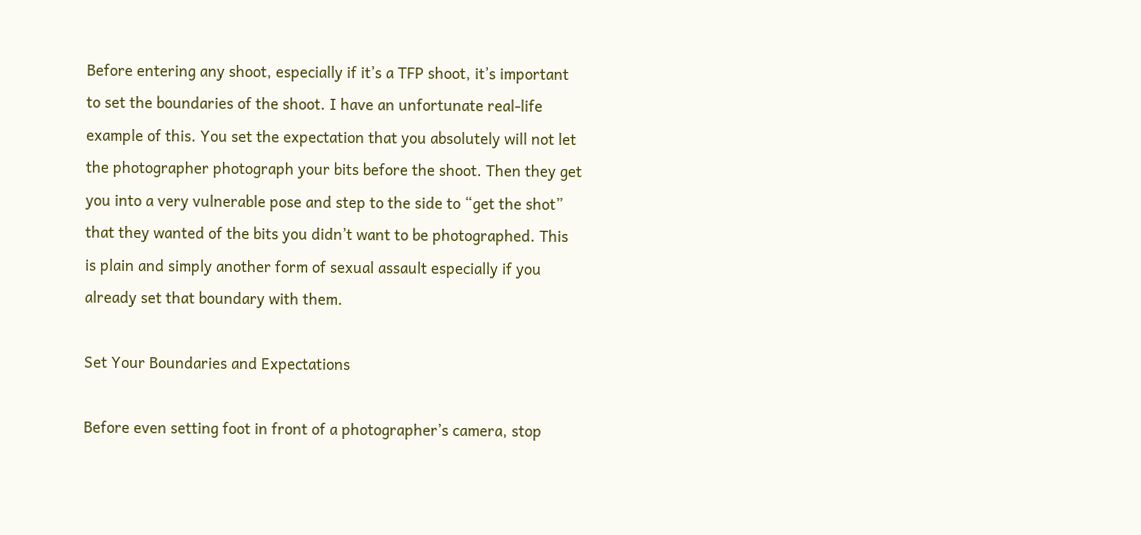Before entering any shoot, especially if it’s a TFP shoot, it’s important to set the boundaries of the shoot. I have an unfortunate real-life example of this. You set the expectation that you absolutely will not let the photographer photograph your bits before the shoot. Then they get you into a very vulnerable pose and step to the side to “get the shot” that they wanted of the bits you didn’t want to be photographed. This is plain and simply another form of sexual assault especially if you already set that boundary with them.

Set Your Boundaries and Expectations

Before even setting foot in front of a photographer’s camera, stop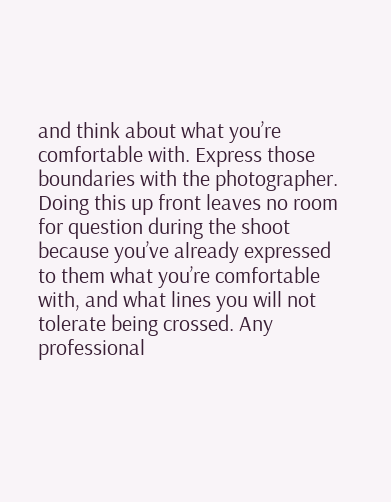and think about what you’re comfortable with. Express those boundaries with the photographer. Doing this up front leaves no room for question during the shoot because you’ve already expressed to them what you’re comfortable with, and what lines you will not tolerate being crossed. Any professional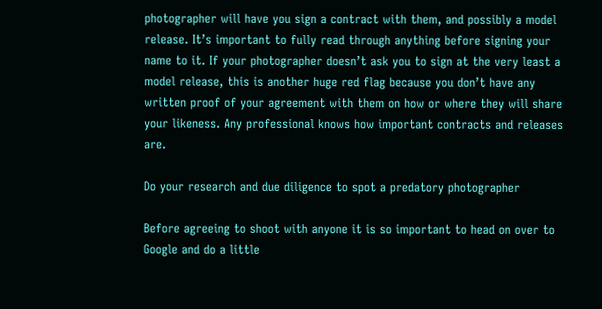photographer will have you sign a contract with them, and possibly a model release. It’s important to fully read through anything before signing your name to it. If your photographer doesn’t ask you to sign at the very least a model release, this is another huge red flag because you don’t have any written proof of your agreement with them on how or where they will share your likeness. Any professional knows how important contracts and releases are.

Do your research and due diligence to spot a predatory photographer

Before agreeing to shoot with anyone it is so important to head on over to Google and do a little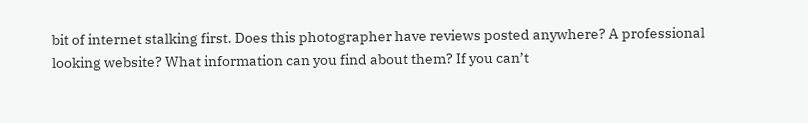bit of internet stalking first. Does this photographer have reviews posted anywhere? A professional looking website? What information can you find about them? If you can’t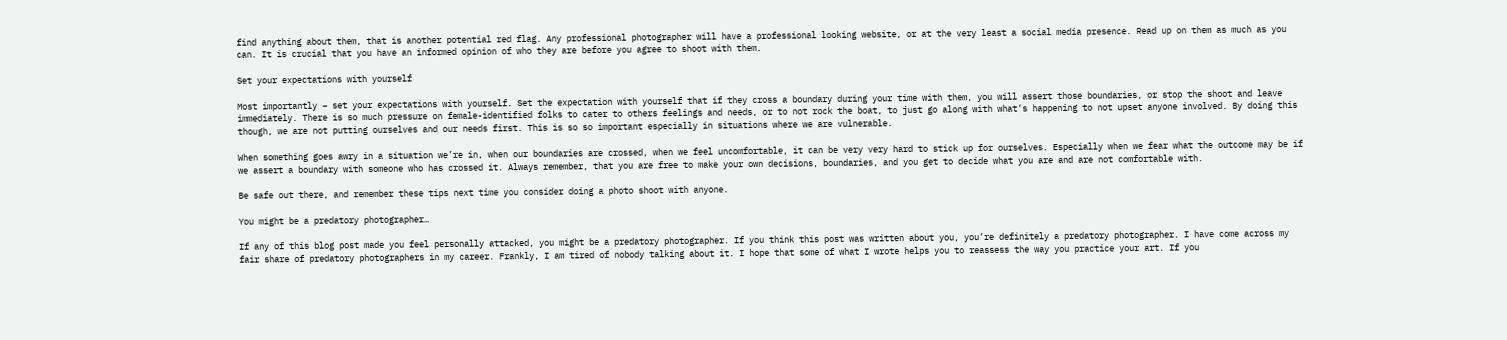find anything about them, that is another potential red flag. Any professional photographer will have a professional looking website, or at the very least a social media presence. Read up on them as much as you can. It is crucial that you have an informed opinion of who they are before you agree to shoot with them.

Set your expectations with yourself

Most importantly – set your expectations with yourself. Set the expectation with yourself that if they cross a boundary during your time with them, you will assert those boundaries, or stop the shoot and leave immediately. There is so much pressure on female-identified folks to cater to others feelings and needs, or to not rock the boat, to just go along with what’s happening to not upset anyone involved. By doing this though, we are not putting ourselves and our needs first. This is so so important especially in situations where we are vulnerable.

When something goes awry in a situation we’re in, when our boundaries are crossed, when we feel uncomfortable, it can be very very hard to stick up for ourselves. Especially when we fear what the outcome may be if we assert a boundary with someone who has crossed it. Always remember, that you are free to make your own decisions, boundaries, and you get to decide what you are and are not comfortable with.

Be safe out there, and remember these tips next time you consider doing a photo shoot with anyone.

You might be a predatory photographer…

If any of this blog post made you feel personally attacked, you might be a predatory photographer. If you think this post was written about you, you’re definitely a predatory photographer. I have come across my fair share of predatory photographers in my career. Frankly, I am tired of nobody talking about it. I hope that some of what I wrote helps you to reassess the way you practice your art. If you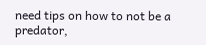need tips on how to not be a predator,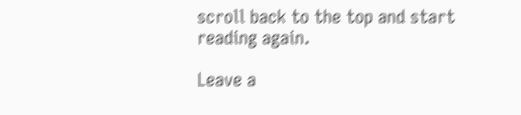scroll back to the top and start reading again.

Leave a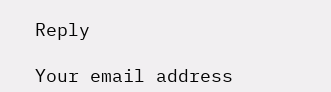Reply

Your email address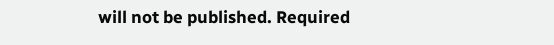will not be published. Required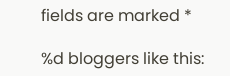fields are marked *

%d bloggers like this: